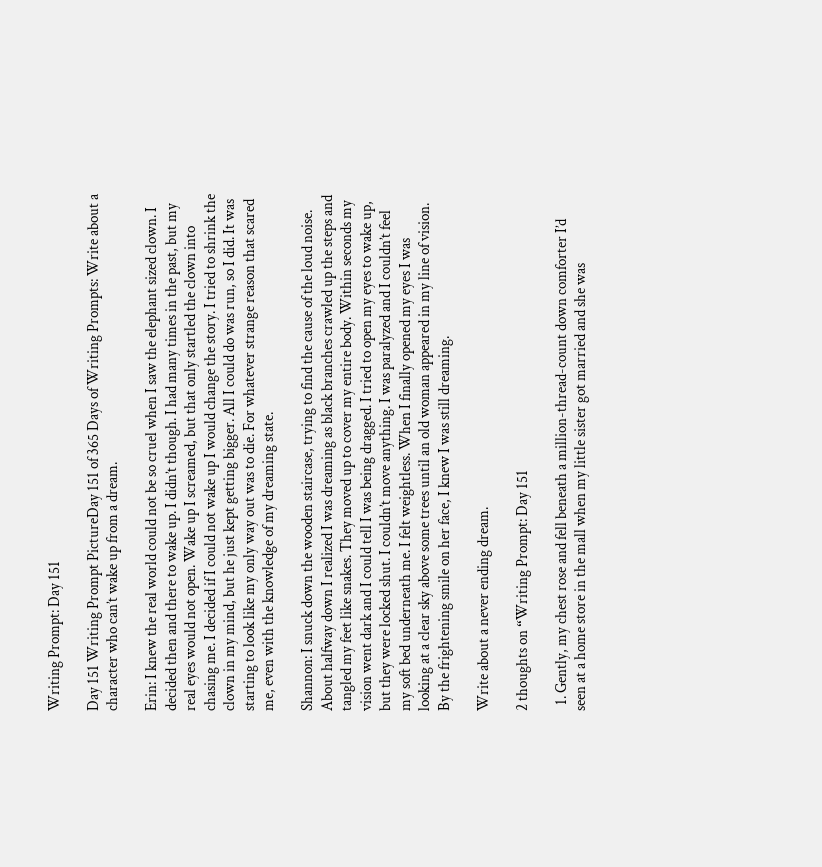Writing Prompt: Day 151

Day 151 Writing Prompt PictureDay 151 of 365 Days of Writing Prompts: Write about a character who can’t wake up from a dream.

Erin: I knew the real world could not be so cruel when I saw the elephant sized clown. I decided then and there to wake up. I didn’t though. I had many times in the past, but my real eyes would not open. Wake up I screamed, but that only startled the clown into chasing me. I decided if I could not wake up I would change the story. I tried to shrink the clown in my mind, but he just kept getting bigger. All I could do was run, so I did. It was starting to look like my only way out was to die. For whatever strange reason that scared me, even with the knowledge of my dreaming state.

Shannon: I snuck down the wooden staircase, trying to find the cause of the loud noise. About halfway down I realized I was dreaming as black branches crawled up the steps and tangled my feet like snakes. They moved up to cover my entire body. Within seconds my vision went dark and I could tell I was being dragged. I tried to open my eyes to wake up, but they were locked shut. I couldn’t move anything. I was paralyzed and I couldn’t feel my soft bed underneath me. I felt weightless. When I finally opened my eyes I was looking at a clear sky above some trees until an old woman appeared in my line of vision. By the frightening smile on her face, I knew I was still dreaming.

Write about a never ending dream.

2 thoughts on “Writing Prompt: Day 151

  1. Gently, my chest rose and fell beneath a million-thread-count down comforter I’d seen at a home store in the mall when my little sister got married and she was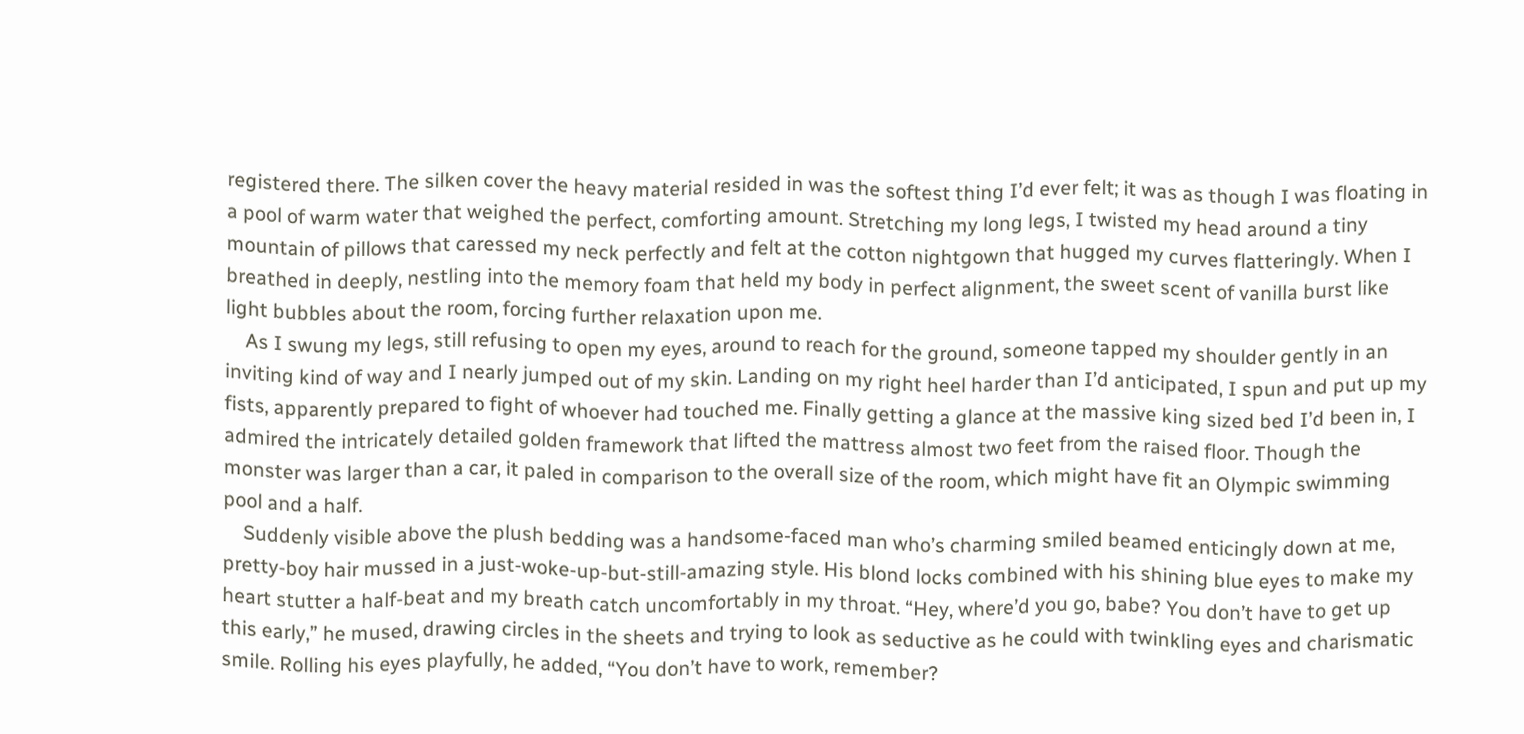registered there. The silken cover the heavy material resided in was the softest thing I’d ever felt; it was as though I was floating in a pool of warm water that weighed the perfect, comforting amount. Stretching my long legs, I twisted my head around a tiny mountain of pillows that caressed my neck perfectly and felt at the cotton nightgown that hugged my curves flatteringly. When I breathed in deeply, nestling into the memory foam that held my body in perfect alignment, the sweet scent of vanilla burst like light bubbles about the room, forcing further relaxation upon me.
    As I swung my legs, still refusing to open my eyes, around to reach for the ground, someone tapped my shoulder gently in an inviting kind of way and I nearly jumped out of my skin. Landing on my right heel harder than I’d anticipated, I spun and put up my fists, apparently prepared to fight of whoever had touched me. Finally getting a glance at the massive king sized bed I’d been in, I admired the intricately detailed golden framework that lifted the mattress almost two feet from the raised floor. Though the monster was larger than a car, it paled in comparison to the overall size of the room, which might have fit an Olympic swimming pool and a half.
    Suddenly visible above the plush bedding was a handsome-faced man who’s charming smiled beamed enticingly down at me, pretty-boy hair mussed in a just-woke-up-but-still-amazing style. His blond locks combined with his shining blue eyes to make my heart stutter a half-beat and my breath catch uncomfortably in my throat. “Hey, where’d you go, babe? You don’t have to get up this early,” he mused, drawing circles in the sheets and trying to look as seductive as he could with twinkling eyes and charismatic smile. Rolling his eyes playfully, he added, “You don’t have to work, remember?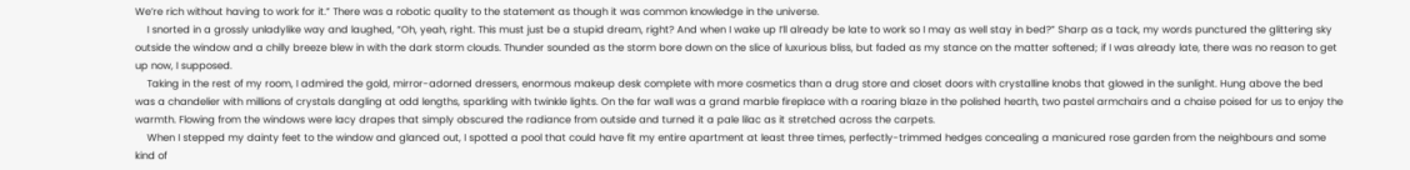We’re rich without having to work for it.” There was a robotic quality to the statement as though it was common knowledge in the universe.
    I snorted in a grossly unladylike way and laughed, “Oh, yeah, right. This must just be a stupid dream, right? And when I wake up I’ll already be late to work so I may as well stay in bed?” Sharp as a tack, my words punctured the glittering sky outside the window and a chilly breeze blew in with the dark storm clouds. Thunder sounded as the storm bore down on the slice of luxurious bliss, but faded as my stance on the matter softened; if I was already late, there was no reason to get up now, I supposed.
    Taking in the rest of my room, I admired the gold, mirror-adorned dressers, enormous makeup desk complete with more cosmetics than a drug store and closet doors with crystalline knobs that glowed in the sunlight. Hung above the bed was a chandelier with millions of crystals dangling at odd lengths, sparkling with twinkle lights. On the far wall was a grand marble fireplace with a roaring blaze in the polished hearth, two pastel armchairs and a chaise poised for us to enjoy the warmth. Flowing from the windows were lacy drapes that simply obscured the radiance from outside and turned it a pale lilac as it stretched across the carpets.
    When I stepped my dainty feet to the window and glanced out, I spotted a pool that could have fit my entire apartment at least three times, perfectly-trimmed hedges concealing a manicured rose garden from the neighbours and some kind of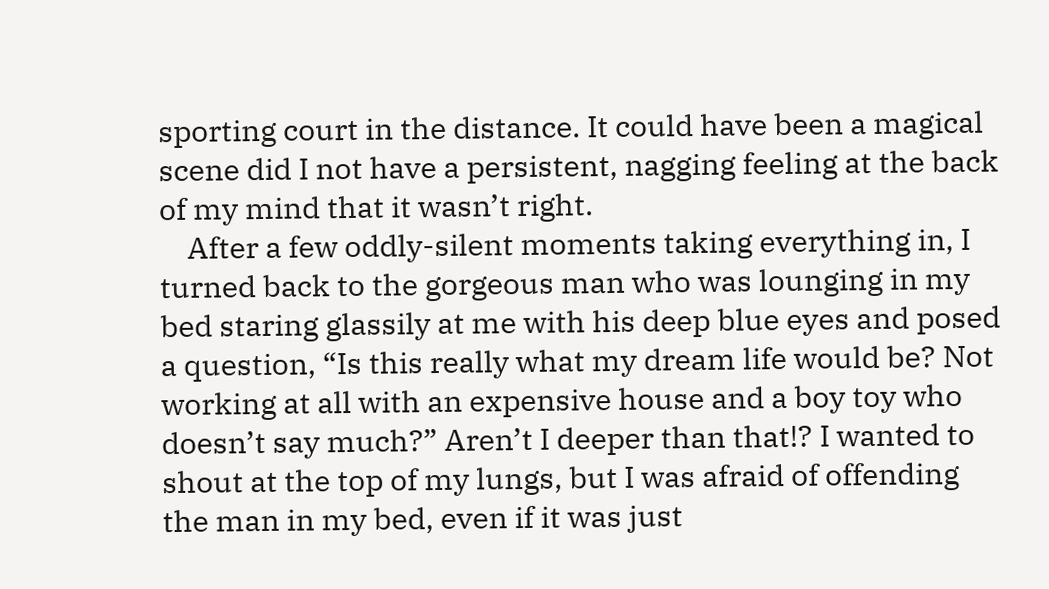sporting court in the distance. It could have been a magical scene did I not have a persistent, nagging feeling at the back of my mind that it wasn’t right.
    After a few oddly-silent moments taking everything in, I turned back to the gorgeous man who was lounging in my bed staring glassily at me with his deep blue eyes and posed a question, “Is this really what my dream life would be? Not working at all with an expensive house and a boy toy who doesn’t say much?” Aren’t I deeper than that!? I wanted to shout at the top of my lungs, but I was afraid of offending the man in my bed, even if it was just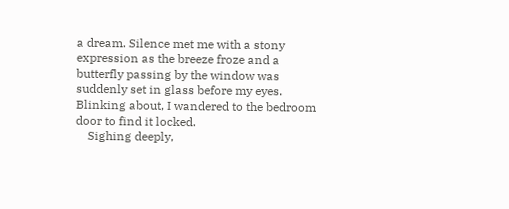a dream. Silence met me with a stony expression as the breeze froze and a butterfly passing by the window was suddenly set in glass before my eyes. Blinking about, I wandered to the bedroom door to find it locked.
    Sighing deeply,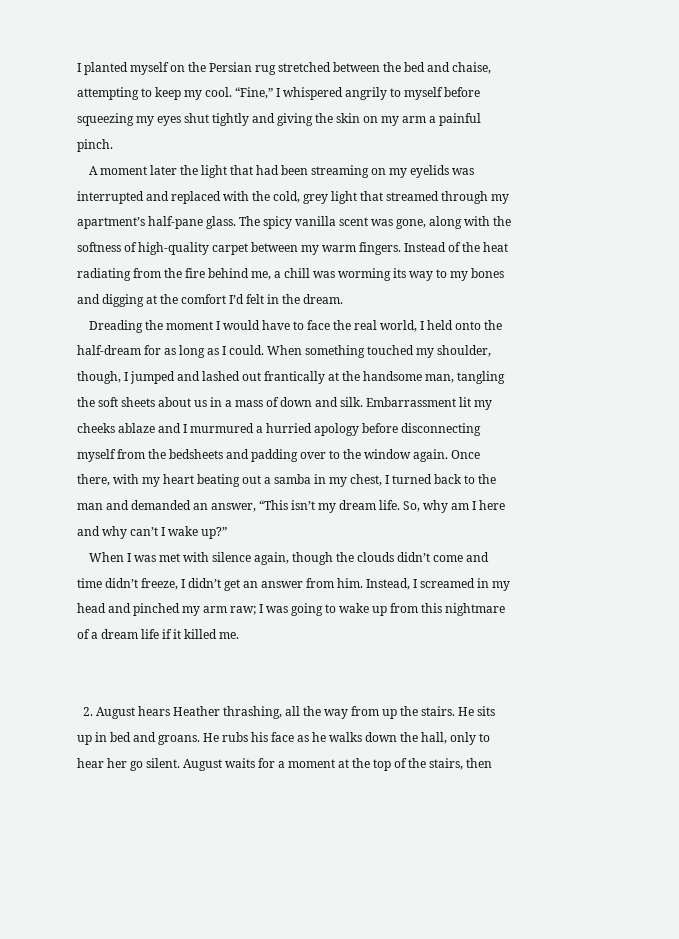I planted myself on the Persian rug stretched between the bed and chaise, attempting to keep my cool. “Fine,” I whispered angrily to myself before squeezing my eyes shut tightly and giving the skin on my arm a painful pinch.
    A moment later the light that had been streaming on my eyelids was interrupted and replaced with the cold, grey light that streamed through my apartment’s half-pane glass. The spicy vanilla scent was gone, along with the softness of high-quality carpet between my warm fingers. Instead of the heat radiating from the fire behind me, a chill was worming its way to my bones and digging at the comfort I’d felt in the dream.
    Dreading the moment I would have to face the real world, I held onto the half-dream for as long as I could. When something touched my shoulder, though, I jumped and lashed out frantically at the handsome man, tangling the soft sheets about us in a mass of down and silk. Embarrassment lit my cheeks ablaze and I murmured a hurried apology before disconnecting myself from the bedsheets and padding over to the window again. Once there, with my heart beating out a samba in my chest, I turned back to the man and demanded an answer, “This isn’t my dream life. So, why am I here and why can’t I wake up?”
    When I was met with silence again, though the clouds didn’t come and time didn’t freeze, I didn’t get an answer from him. Instead, I screamed in my head and pinched my arm raw; I was going to wake up from this nightmare of a dream life if it killed me.


  2. August hears Heather thrashing, all the way from up the stairs. He sits up in bed and groans. He rubs his face as he walks down the hall, only to hear her go silent. August waits for a moment at the top of the stairs, then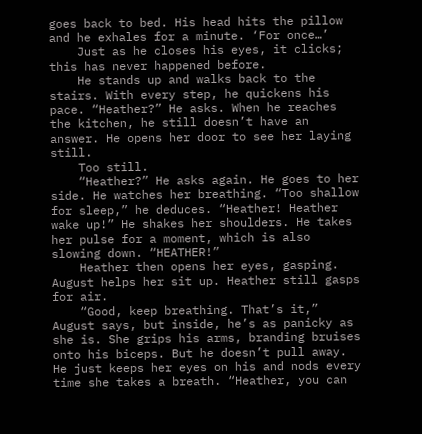goes back to bed. His head hits the pillow and he exhales for a minute. ‘For once…’
    Just as he closes his eyes, it clicks; this has never happened before.
    He stands up and walks back to the stairs. With every step, he quickens his pace. “Heather?” He asks. When he reaches the kitchen, he still doesn’t have an answer. He opens her door to see her laying still.
    Too still.
    “Heather?” He asks again. He goes to her side. He watches her breathing. “Too shallow for sleep,” he deduces. “Heather! Heather wake up!” He shakes her shoulders. He takes her pulse for a moment, which is also slowing down. “HEATHER!”
    Heather then opens her eyes, gasping. August helps her sit up. Heather still gasps for air.
    “Good, keep breathing. That’s it,” August says, but inside, he’s as panicky as she is. She grips his arms, branding bruises onto his biceps. But he doesn’t pull away. He just keeps her eyes on his and nods every time she takes a breath. “Heather, you can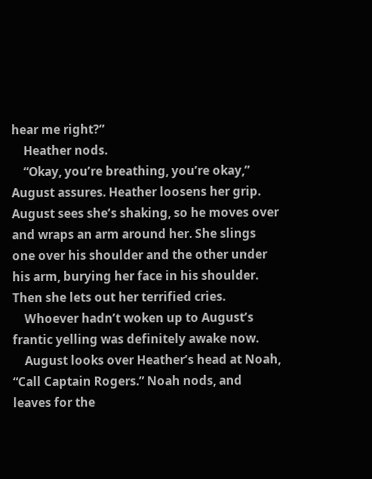hear me right?”
    Heather nods.
    “Okay, you’re breathing, you’re okay,” August assures. Heather loosens her grip. August sees she’s shaking, so he moves over and wraps an arm around her. She slings one over his shoulder and the other under his arm, burying her face in his shoulder. Then she lets out her terrified cries.
    Whoever hadn’t woken up to August’s frantic yelling was definitely awake now.
    August looks over Heather’s head at Noah, “Call Captain Rogers.” Noah nods, and leaves for the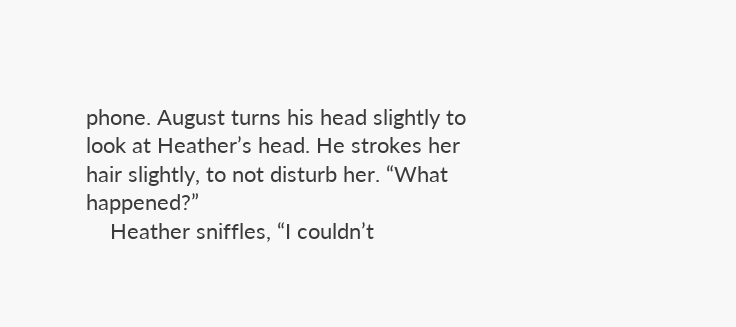phone. August turns his head slightly to look at Heather’s head. He strokes her hair slightly, to not disturb her. “What happened?”
    Heather sniffles, “I couldn’t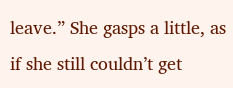leave.” She gasps a little, as if she still couldn’t get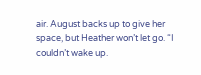air. August backs up to give her space, but Heather won’t let go. “I couldn’t wake up.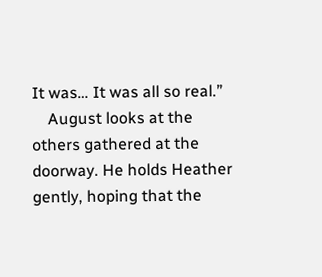It was… It was all so real.”
    August looks at the others gathered at the doorway. He holds Heather gently, hoping that the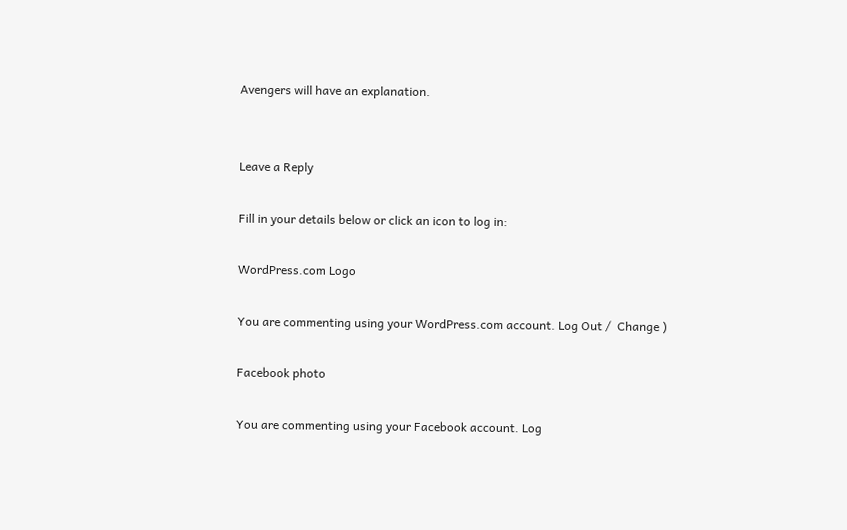Avengers will have an explanation.


Leave a Reply

Fill in your details below or click an icon to log in:

WordPress.com Logo

You are commenting using your WordPress.com account. Log Out /  Change )

Facebook photo

You are commenting using your Facebook account. Log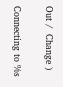Out /  Change )

Connecting to %s